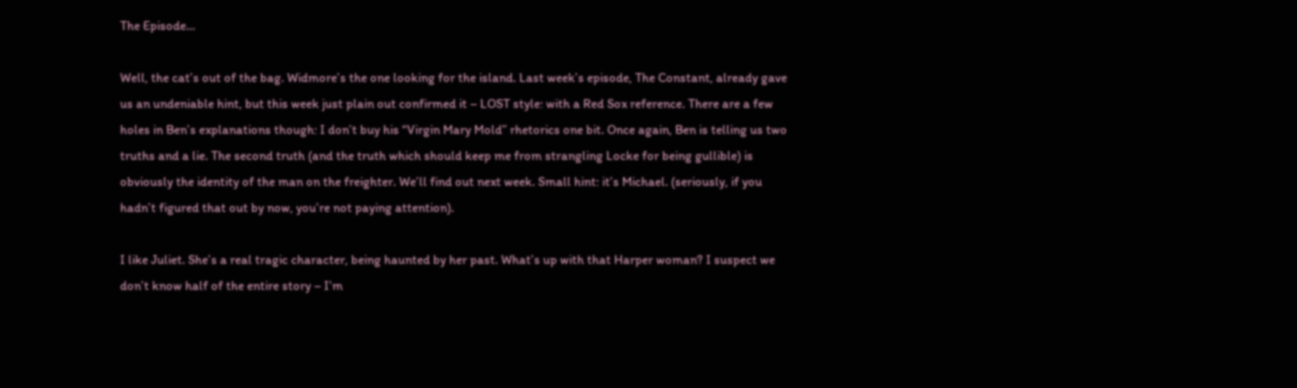The Episode…

Well, the cat’s out of the bag. Widmore’s the one looking for the island. Last week’s episode, The Constant, already gave us an undeniable hint, but this week just plain out confirmed it – LOST style: with a Red Sox reference. There are a few holes in Ben’s explanations though: I don’t buy his “Virgin Mary Mold” rhetorics one bit. Once again, Ben is telling us two truths and a lie. The second truth (and the truth which should keep me from strangling Locke for being gullible) is obviously the identity of the man on the freighter. We’ll find out next week. Small hint: it’s Michael. (seriously, if you hadn’t figured that out by now, you’re not paying attention).

I like Juliet. She’s a real tragic character, being haunted by her past. What’s up with that Harper woman? I suspect we don’t know half of the entire story – I’m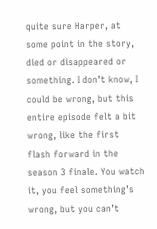quite sure Harper, at some point in the story, died or disappeared or something. I don’t know, I could be wrong, but this entire episode felt a bit wrong, like the first
flash forward in the season 3 finale. You watch it, you feel something’s wrong, but you can’t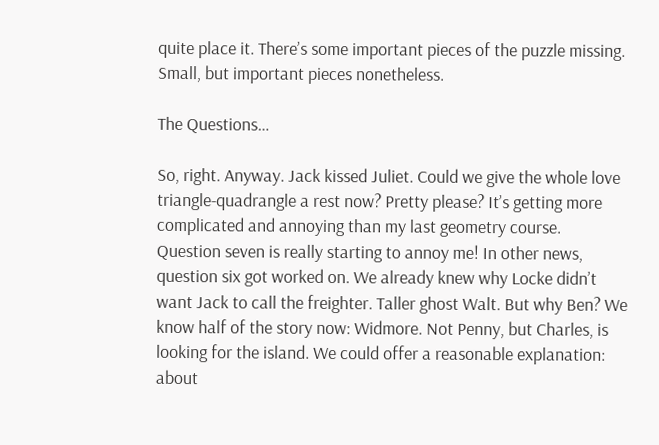quite place it. There’s some important pieces of the puzzle missing. Small, but important pieces nonetheless.

The Questions…

So, right. Anyway. Jack kissed Juliet. Could we give the whole love triangle-quadrangle a rest now? Pretty please? It’s getting more complicated and annoying than my last geometry course. Question seven is really starting to annoy me! In other news, question six got worked on. We already knew why Locke didn’t want Jack to call the freighter. Taller ghost Walt. But why Ben? We know half of the story now: Widmore. Not Penny, but Charles, is looking for the island. We could offer a reasonable explanation: about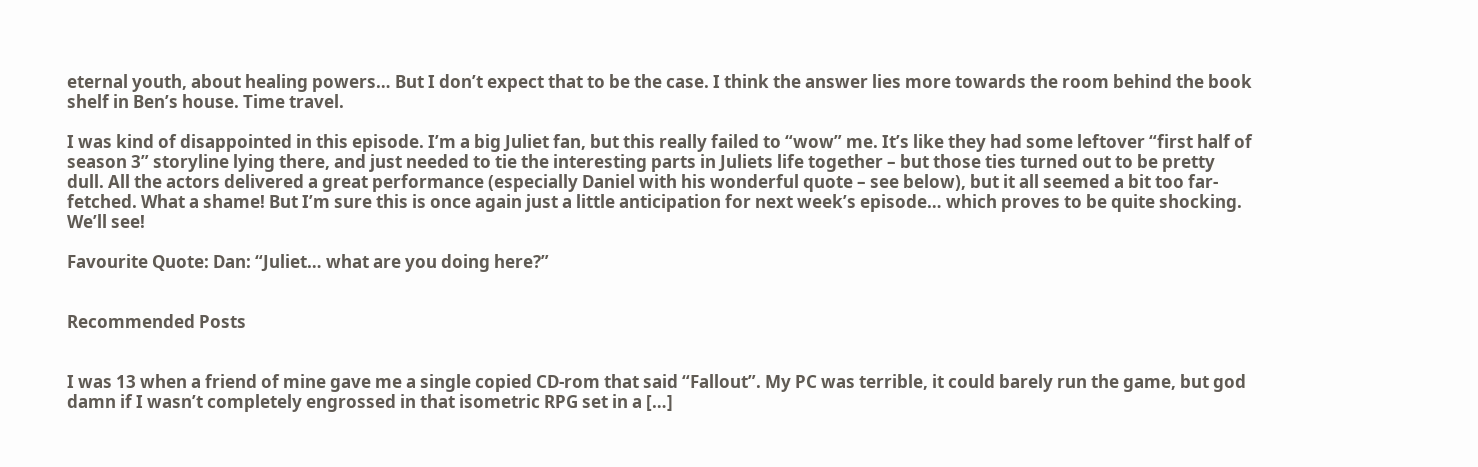eternal youth, about healing powers… But I don’t expect that to be the case. I think the answer lies more towards the room behind the book shelf in Ben’s house. Time travel.

I was kind of disappointed in this episode. I’m a big Juliet fan, but this really failed to “wow” me. It’s like they had some leftover “first half of season 3” storyline lying there, and just needed to tie the interesting parts in Juliets life together – but those ties turned out to be pretty dull. All the actors delivered a great performance (especially Daniel with his wonderful quote – see below), but it all seemed a bit too far-fetched. What a shame! But I’m sure this is once again just a little anticipation for next week’s episode… which proves to be quite shocking. We’ll see!

Favourite Quote: Dan: “Juliet… what are you doing here?”


Recommended Posts


I was 13 when a friend of mine gave me a single copied CD-rom that said “Fallout”. My PC was terrible, it could barely run the game, but god damn if I wasn’t completely engrossed in that isometric RPG set in a […]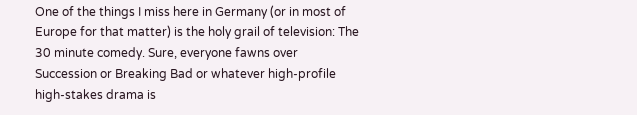One of the things I miss here in Germany (or in most of Europe for that matter) is the holy grail of television: The 30 minute comedy. Sure, everyone fawns over Succession or Breaking Bad or whatever high-profile high-stakes drama is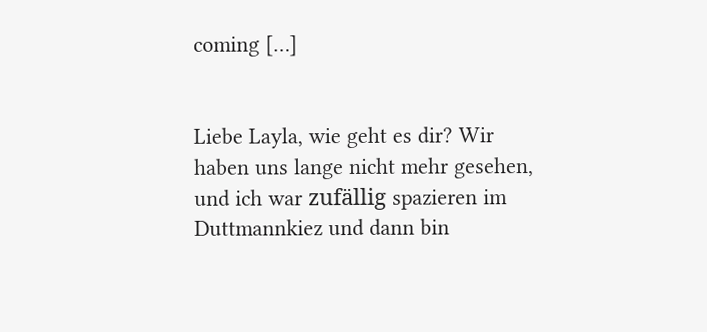coming […]


Liebe Layla, wie geht es dir? Wir haben uns lange nicht mehr gesehen, und ich war zufällig spazieren im Duttmannkiez und dann bin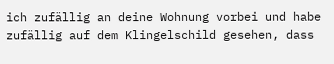ich zufällig an deine Wohnung vorbei und habe zufällig auf dem Klingelschild gesehen, dass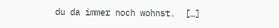du da immer noch wohnst.  […]